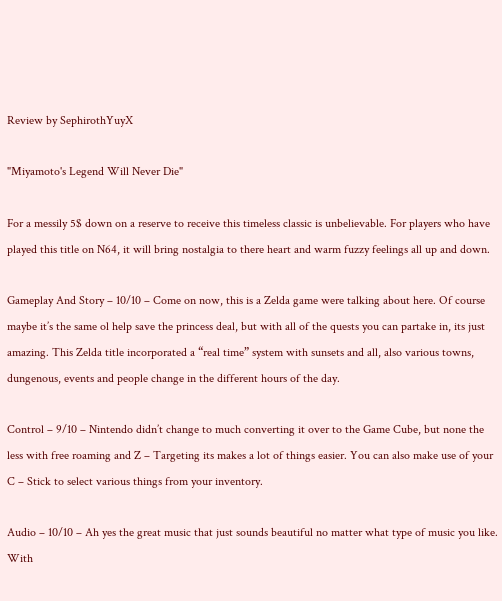Review by SephirothYuyX

"Miyamoto's Legend Will Never Die"

For a messily 5$ down on a reserve to receive this timeless classic is unbelievable. For players who have played this title on N64, it will bring nostalgia to there heart and warm fuzzy feelings all up and down.

Gameplay And Story – 10/10 – Come on now, this is a Zelda game were talking about here. Of course maybe it’s the same ol help save the princess deal, but with all of the quests you can partake in, its just amazing. This Zelda title incorporated a “real time” system with sunsets and all, also various towns, dungenous, events and people change in the different hours of the day.

Control – 9/10 – Nintendo didn’t change to much converting it over to the Game Cube, but none the less with free roaming and Z – Targeting its makes a lot of things easier. You can also make use of your C – Stick to select various things from your inventory.

Audio – 10/10 – Ah yes the great music that just sounds beautiful no matter what type of music you like. With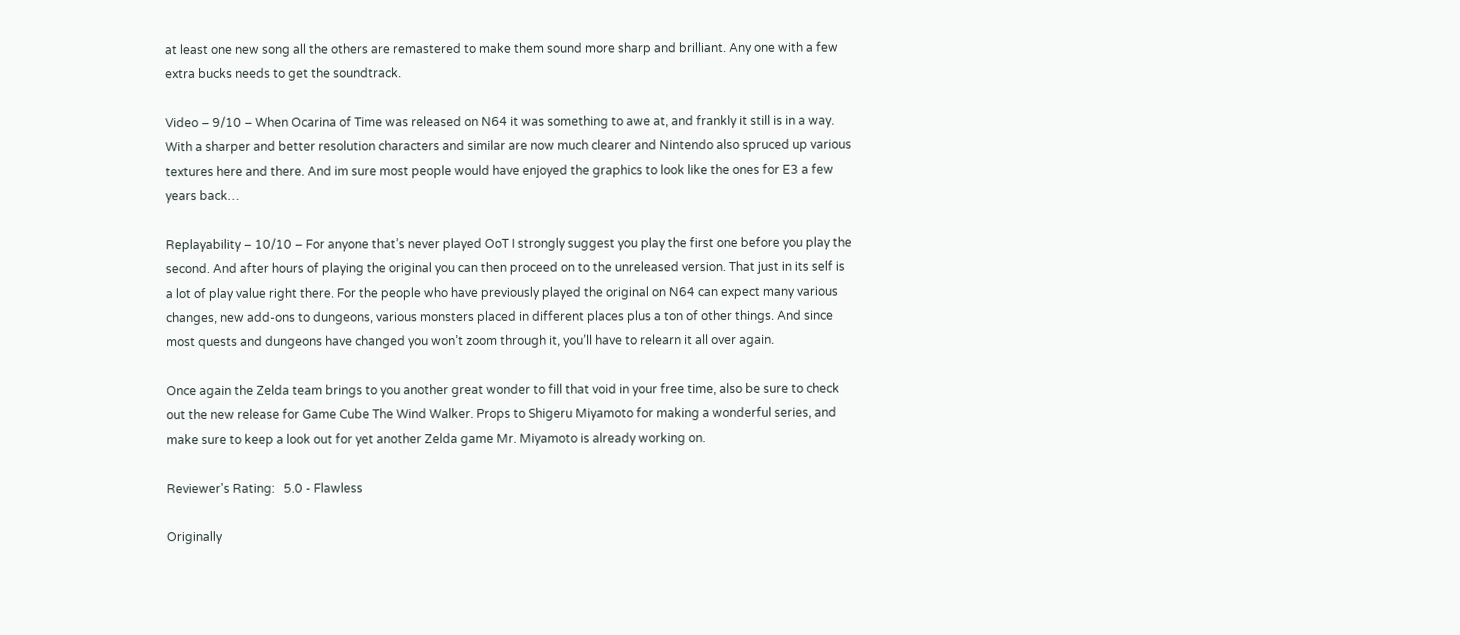at least one new song all the others are remastered to make them sound more sharp and brilliant. Any one with a few extra bucks needs to get the soundtrack.

Video – 9/10 – When Ocarina of Time was released on N64 it was something to awe at, and frankly it still is in a way. With a sharper and better resolution characters and similar are now much clearer and Nintendo also spruced up various textures here and there. And im sure most people would have enjoyed the graphics to look like the ones for E3 a few years back…

Replayability – 10/10 – For anyone that’s never played OoT I strongly suggest you play the first one before you play the second. And after hours of playing the original you can then proceed on to the unreleased version. That just in its self is a lot of play value right there. For the people who have previously played the original on N64 can expect many various changes, new add-ons to dungeons, various monsters placed in different places plus a ton of other things. And since most quests and dungeons have changed you won’t zoom through it, you’ll have to relearn it all over again.

Once again the Zelda team brings to you another great wonder to fill that void in your free time, also be sure to check out the new release for Game Cube The Wind Walker. Props to Shigeru Miyamoto for making a wonderful series, and make sure to keep a look out for yet another Zelda game Mr. Miyamoto is already working on.

Reviewer's Rating:   5.0 - Flawless

Originally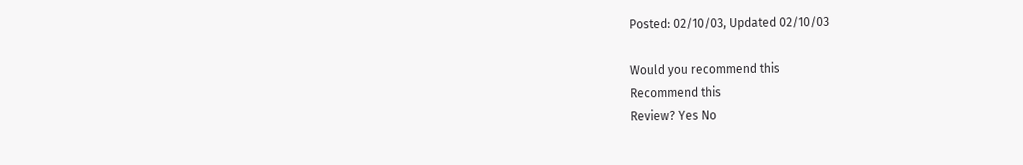Posted: 02/10/03, Updated 02/10/03

Would you recommend this
Recommend this
Review? Yes No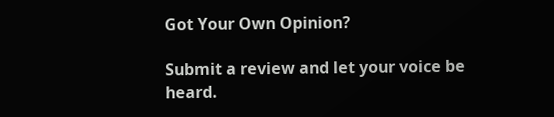Got Your Own Opinion?

Submit a review and let your voice be heard.